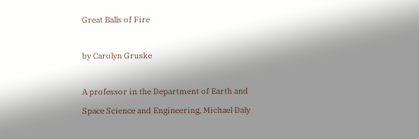Great Balls of Fire

by Carolyn Gruske

A professor in the Department of Earth and Space Science and Engineering, Michael Daly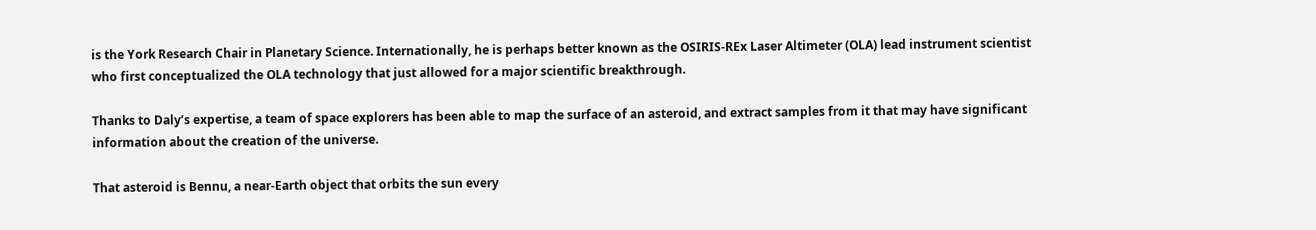is the York Research Chair in Planetary Science. Internationally, he is perhaps better known as the OSIRIS-REx Laser Altimeter (OLA) lead instrument scientist who first conceptualized the OLA technology that just allowed for a major scientific breakthrough.

Thanks to Daly’s expertise, a team of space explorers has been able to map the surface of an asteroid, and extract samples from it that may have significant information about the creation of the universe.

That asteroid is Bennu, a near-Earth object that orbits the sun every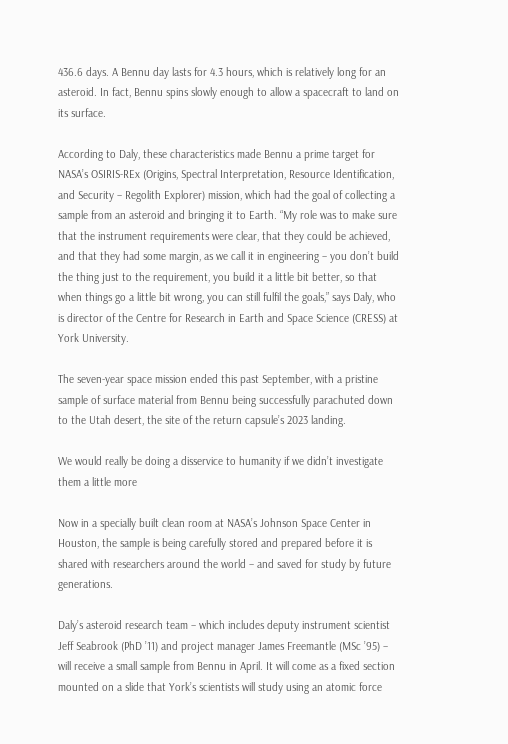436.6 days. A Bennu day lasts for 4.3 hours, which is relatively long for an asteroid. In fact, Bennu spins slowly enough to allow a spacecraft to land on its surface.

According to Daly, these characteristics made Bennu a prime target for NASA’s OSIRIS-REx (Origins, Spectral Interpretation, Resource Identification, and Security – Regolith Explorer) mission, which had the goal of collecting a sample from an asteroid and bringing it to Earth. “My role was to make sure that the instrument requirements were clear, that they could be achieved, and that they had some margin, as we call it in engineering – you don’t build the thing just to the requirement, you build it a little bit better, so that when things go a little bit wrong, you can still fulfil the goals,” says Daly, who is director of the Centre for Research in Earth and Space Science (CRESS) at York University.

The seven-year space mission ended this past September, with a pristine sample of surface material from Bennu being successfully parachuted down to the Utah desert, the site of the return capsule’s 2023 landing.

We would really be doing a disservice to humanity if we didn’t investigate them a little more

Now in a specially built clean room at NASA’s Johnson Space Center in Houston, the sample is being carefully stored and prepared before it is shared with researchers around the world – and saved for study by future generations.

Daly’s asteroid research team – which includes deputy instrument scientist Jeff Seabrook (PhD ’11) and project manager James Freemantle (MSc ’95) – will receive a small sample from Bennu in April. It will come as a fixed section mounted on a slide that York’s scientists will study using an atomic force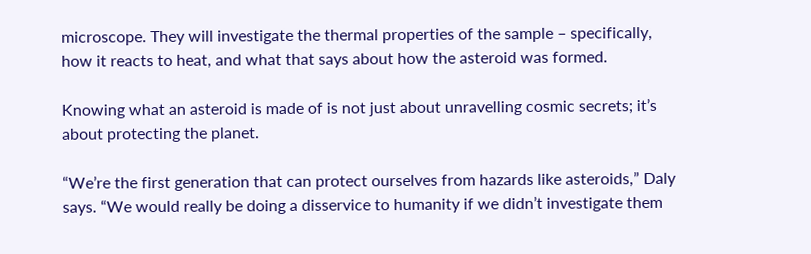microscope. They will investigate the thermal properties of the sample – specifically, how it reacts to heat, and what that says about how the asteroid was formed.

Knowing what an asteroid is made of is not just about unravelling cosmic secrets; it’s about protecting the planet.

“We’re the first generation that can protect ourselves from hazards like asteroids,” Daly says. “We would really be doing a disservice to humanity if we didn’t investigate them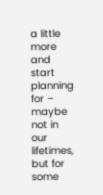a little more and start planning for – maybe not in our lifetimes, but for some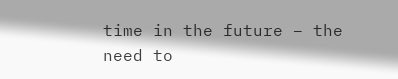time in the future – the need to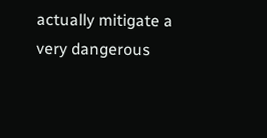actually mitigate a very dangerous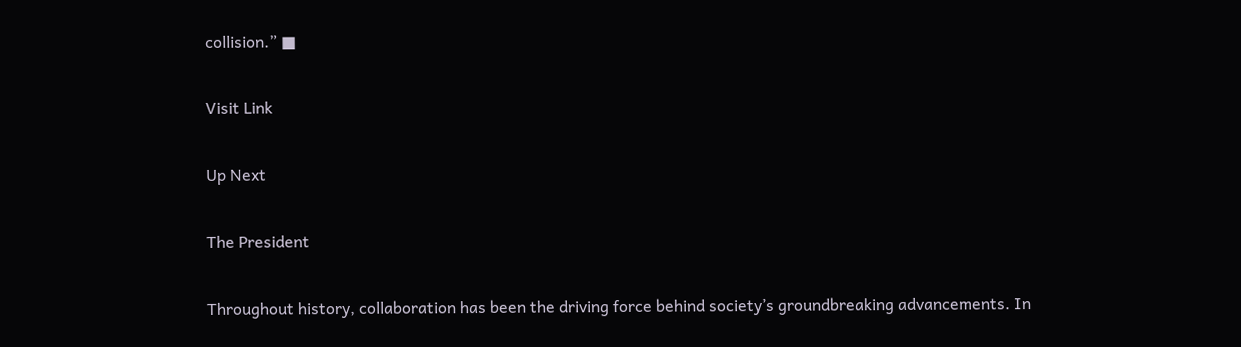collision.” ■

Visit Link

Up Next

The President

Throughout history, collaboration has been the driving force behind society’s groundbreaking advancements. In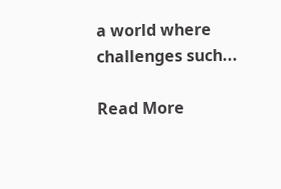a world where challenges such...

Read More